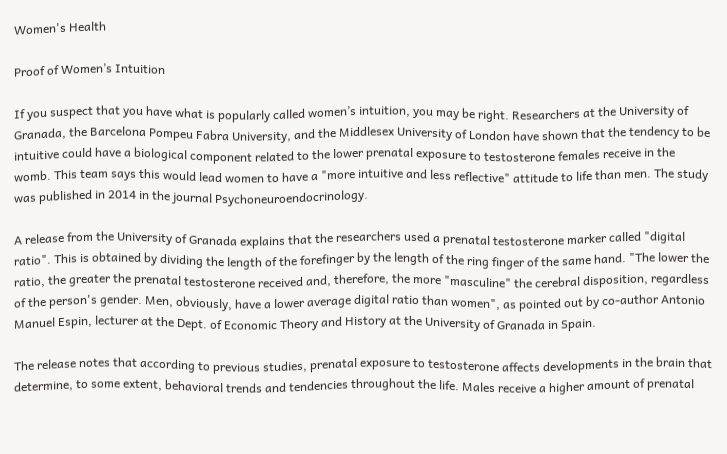Women's Health

Proof of Women’s Intuition

If you suspect that you have what is popularly called women’s intuition, you may be right. Researchers at the University of Granada, the Barcelona Pompeu Fabra University, and the Middlesex University of London have shown that the tendency to be intuitive could have a biological component related to the lower prenatal exposure to testosterone females receive in the womb. This team says this would lead women to have a "more intuitive and less reflective" attitude to life than men. The study was published in 2014 in the journal Psychoneuroendocrinology.

A release from the University of Granada explains that the researchers used a prenatal testosterone marker called "digital ratio". This is obtained by dividing the length of the forefinger by the length of the ring finger of the same hand. "The lower the ratio, the greater the prenatal testosterone received and, therefore, the more "masculine" the cerebral disposition, regardless of the person's gender. Men, obviously, have a lower average digital ratio than women", as pointed out by co-author Antonio Manuel Espin, lecturer at the Dept. of Economic Theory and History at the University of Granada in Spain.

The release notes that according to previous studies, prenatal exposure to testosterone affects developments in the brain that determine, to some extent, behavioral trends and tendencies throughout the life. Males receive a higher amount of prenatal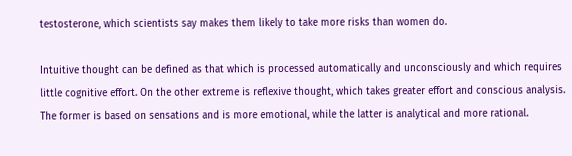testosterone, which scientists say makes them likely to take more risks than women do.

Intuitive thought can be defined as that which is processed automatically and unconsciously and which requires little cognitive effort. On the other extreme is reflexive thought, which takes greater effort and conscious analysis. The former is based on sensations and is more emotional, while the latter is analytical and more rational.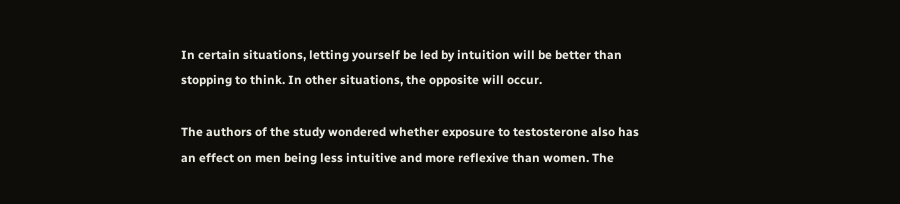In certain situations, letting yourself be led by intuition will be better than stopping to think. In other situations, the opposite will occur.

The authors of the study wondered whether exposure to testosterone also has an effect on men being less intuitive and more reflexive than women. The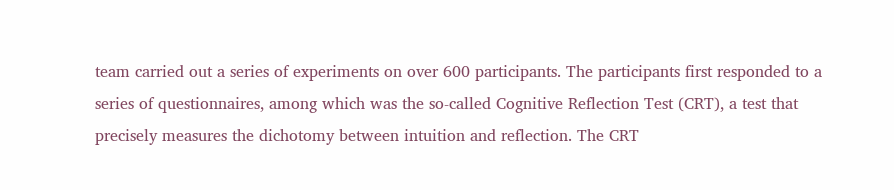team carried out a series of experiments on over 600 participants. The participants first responded to a series of questionnaires, among which was the so-called Cognitive Reflection Test (CRT), a test that precisely measures the dichotomy between intuition and reflection. The CRT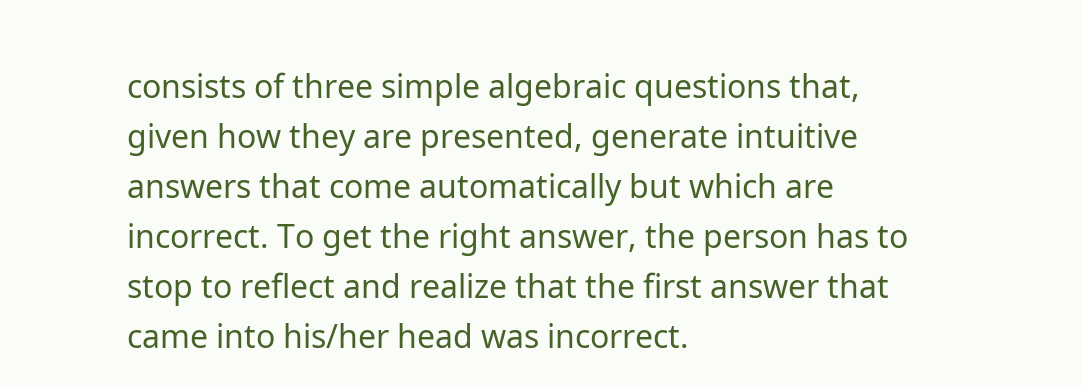consists of three simple algebraic questions that, given how they are presented, generate intuitive answers that come automatically but which are incorrect. To get the right answer, the person has to stop to reflect and realize that the first answer that came into his/her head was incorrect.